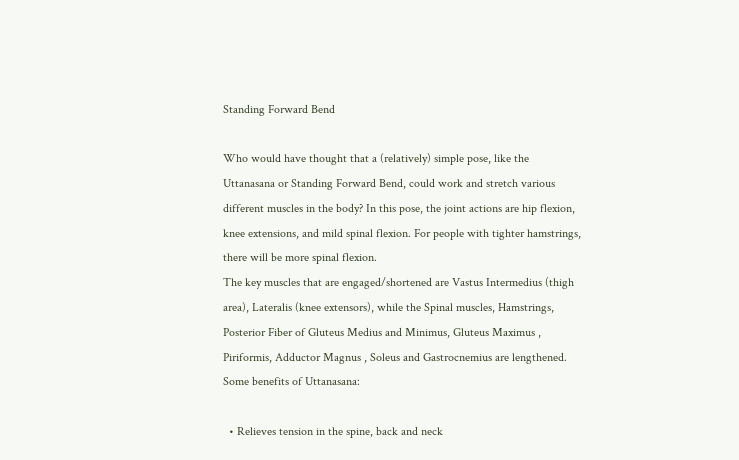Standing Forward Bend

Who would have thought that a (relatively) simple pose, like the Uttanasana or Standing Forward Bend, could work and stretch various different muscles in the body? In this pose, the joint actions are hip flexion, knee extensions, and mild spinal flexion. For people with tighter hamstrings, there will be more spinal flexion.
The key muscles that are engaged/shortened are Vastus Intermedius (thigh area), Lateralis (knee extensors), while the Spinal muscles, Hamstrings, Posterior Fiber of Gluteus Medius and Minimus, Gluteus Maximus , Piriformis, Adductor Magnus , Soleus and Gastrocnemius are lengthened.
Some benefits of Uttanasana:

  • Relieves tension in the spine, back and neck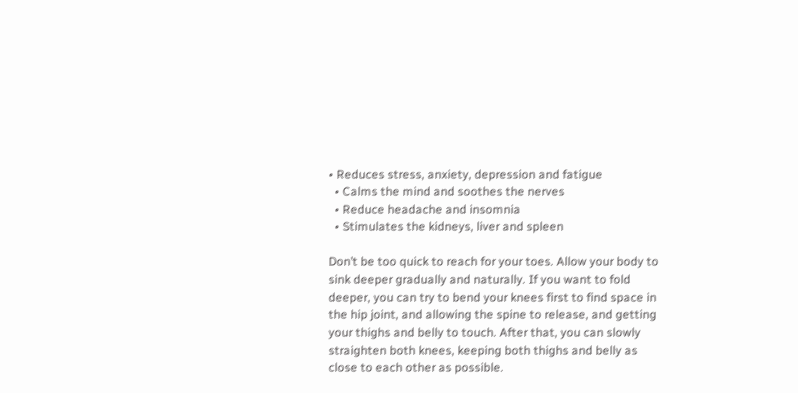• Reduces stress, anxiety, depression and fatigue
  • Calms the mind and soothes the nerves
  • Reduce headache and insomnia
  • Stimulates the kidneys, liver and spleen

Don’t be too quick to reach for your toes. Allow your body to sink deeper gradually and naturally. If you want to fold deeper, you can try to bend your knees first to find space in the hip joint, and allowing the spine to release, and getting your thighs and belly to touch. After that, you can slowly straighten both knees, keeping both thighs and belly as close to each other as possible.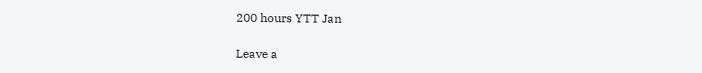200 hours YTT Jan

Leave a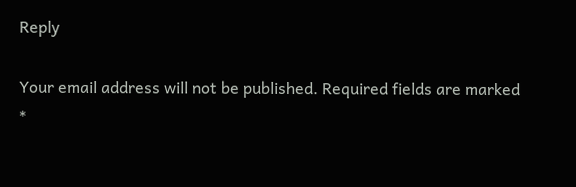Reply

Your email address will not be published. Required fields are marked *